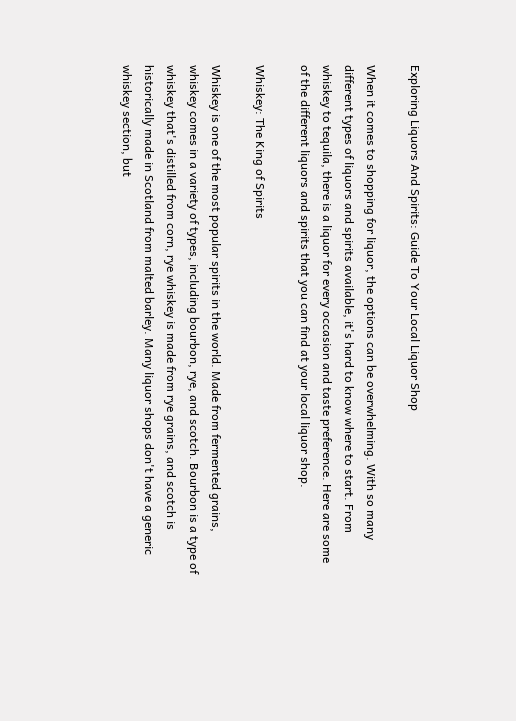Exploring Liquors And Spirits: Guide To Your Local Liquor Shop

When it comes to shopping for liquor, the options can be overwhelming. With so many different types of liquors and spirits available, it's hard to know where to start. From whiskey to tequila, there is a liquor for every occasion and taste preference. Here are some of the different liquors and spirits that you can find at your local liquor shop.

Whiskey: The King of Spirits

Whiskey is one of the most popular spirits in the world. Made from fermented grains, whiskey comes in a variety of types, including bourbon, rye, and scotch. Bourbon is a type of whiskey that's distilled from corn, rye whiskey is made from rye grains, and scotch is historically made in Scotland from malted barley. Many liquor shops don't have a generic whiskey section, but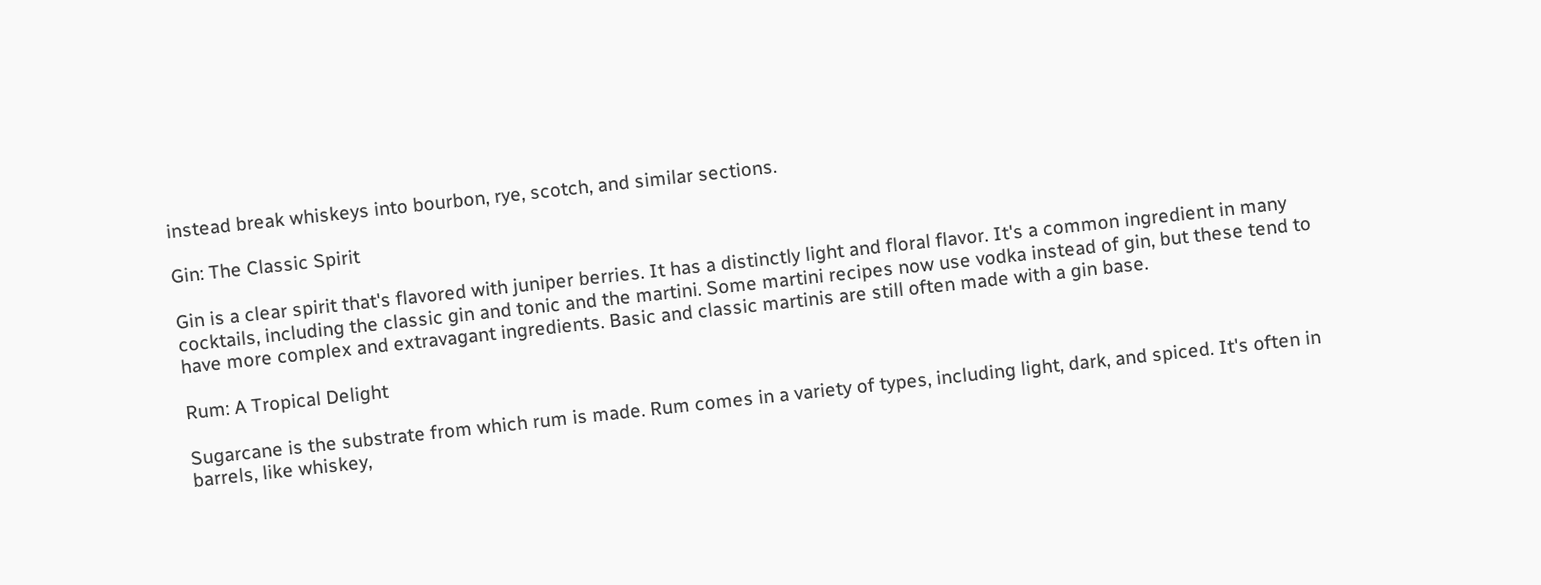instead break whiskeys into bourbon, rye, scotch, and similar sections.

Gin: The Classic Spirit

Gin is a clear spirit that's flavored with juniper berries. It has a distinctly light and floral flavor. It's a common ingredient in many cocktails, including the classic gin and tonic and the martini. Some martini recipes now use vodka instead of gin, but these tend to have more complex and extravagant ingredients. Basic and classic martinis are still often made with a gin base.

Rum: A Tropical Delight

Sugarcane is the substrate from which rum is made. Rum comes in a variety of types, including light, dark, and spiced. It's often in barrels, like whiskey,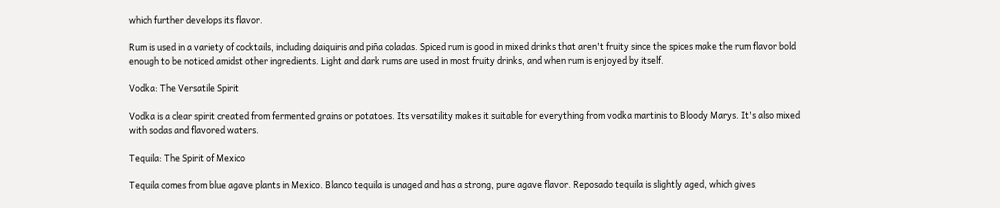which further develops its flavor.

Rum is used in a variety of cocktails, including daiquiris and piña coladas. Spiced rum is good in mixed drinks that aren't fruity since the spices make the rum flavor bold enough to be noticed amidst other ingredients. Light and dark rums are used in most fruity drinks, and when rum is enjoyed by itself.

Vodka: The Versatile Spirit

Vodka is a clear spirit created from fermented grains or potatoes. Its versatility makes it suitable for everything from vodka martinis to Bloody Marys. It's also mixed with sodas and flavored waters.

Tequila: The Spirit of Mexico

Tequila comes from blue agave plants in Mexico. Blanco tequila is unaged and has a strong, pure agave flavor. Reposado tequila is slightly aged, which gives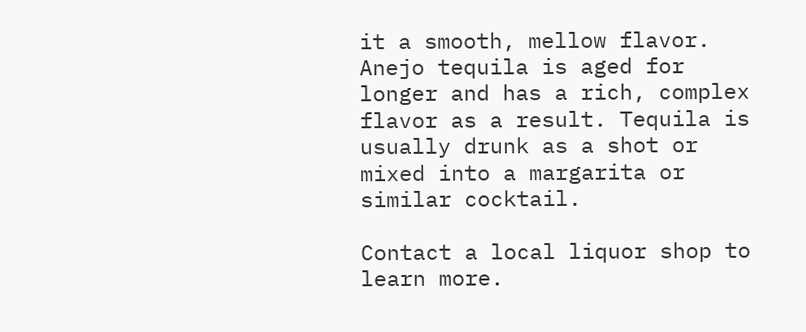it a smooth, mellow flavor. Anejo tequila is aged for longer and has a rich, complex flavor as a result. Tequila is usually drunk as a shot or mixed into a margarita or similar cocktail.

Contact a local liquor shop to learn more.